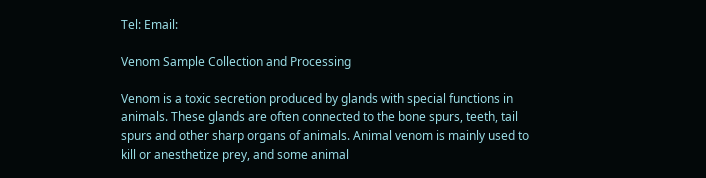Tel: Email:

Venom Sample Collection and Processing

Venom is a toxic secretion produced by glands with special functions in animals. These glands are often connected to the bone spurs, teeth, tail spurs and other sharp organs of animals. Animal venom is mainly used to kill or anesthetize prey, and some animal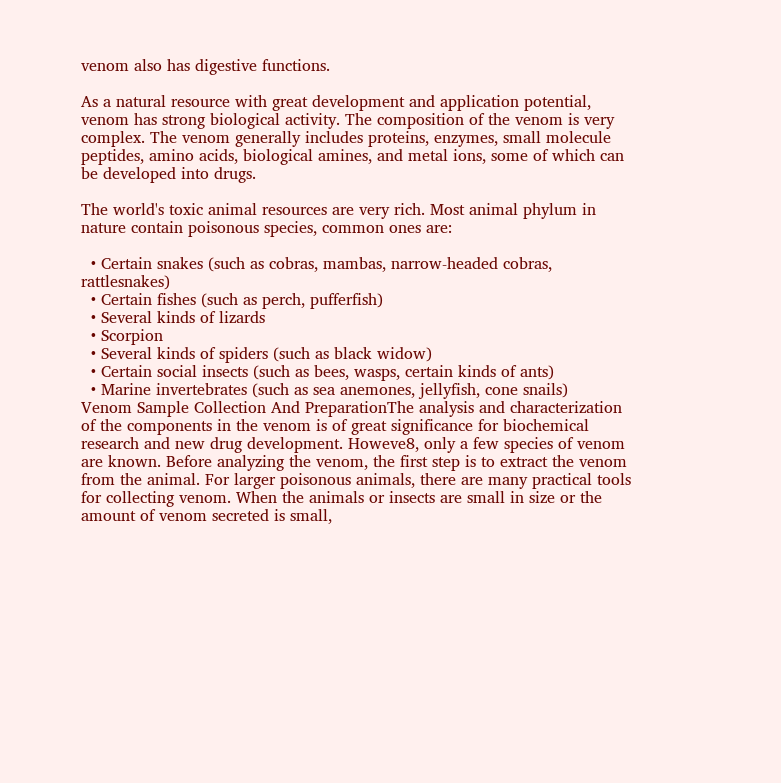venom also has digestive functions.

As a natural resource with great development and application potential, venom has strong biological activity. The composition of the venom is very complex. The venom generally includes proteins, enzymes, small molecule peptides, amino acids, biological amines, and metal ions, some of which can be developed into drugs.

The world's toxic animal resources are very rich. Most animal phylum in nature contain poisonous species, common ones are:

  • Certain snakes (such as cobras, mambas, narrow-headed cobras, rattlesnakes)
  • Certain fishes (such as perch, pufferfish)
  • Several kinds of lizards
  • Scorpion
  • Several kinds of spiders (such as black widow)
  • Certain social insects (such as bees, wasps, certain kinds of ants)
  • Marine invertebrates (such as sea anemones, jellyfish, cone snails)
Venom Sample Collection And PreparationThe analysis and characterization of the components in the venom is of great significance for biochemical research and new drug development. Howeve8, only a few species of venom are known. Before analyzing the venom, the first step is to extract the venom from the animal. For larger poisonous animals, there are many practical tools for collecting venom. When the animals or insects are small in size or the amount of venom secreted is small,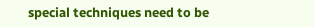special techniques need to be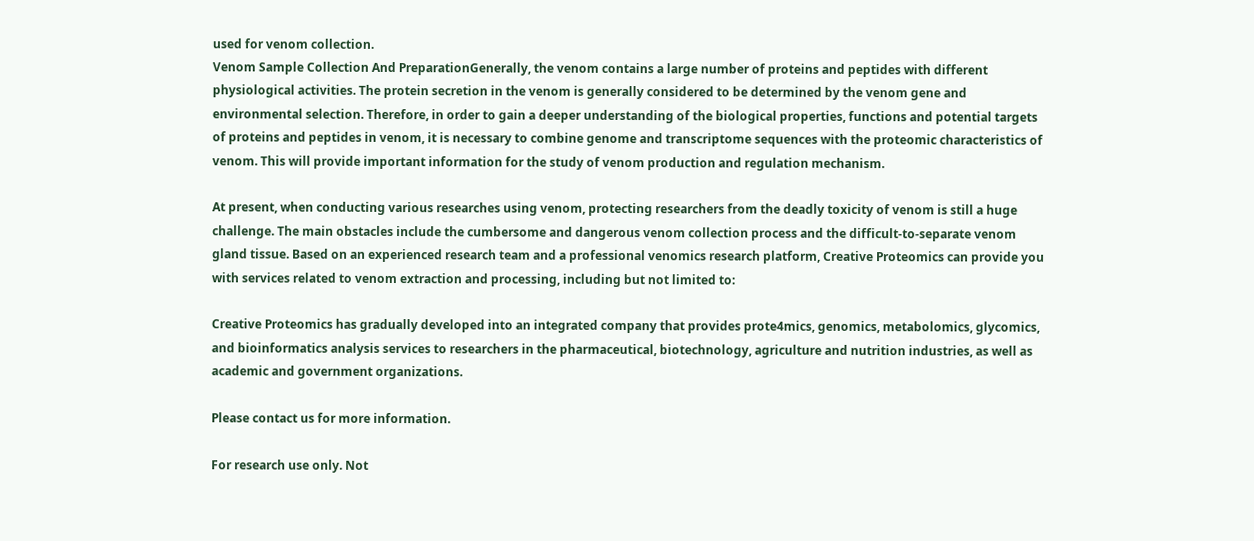used for venom collection.
Venom Sample Collection And PreparationGenerally, the venom contains a large number of proteins and peptides with different physiological activities. The protein secretion in the venom is generally considered to be determined by the venom gene and environmental selection. Therefore, in order to gain a deeper understanding of the biological properties, functions and potential targets of proteins and peptides in venom, it is necessary to combine genome and transcriptome sequences with the proteomic characteristics of venom. This will provide important information for the study of venom production and regulation mechanism.

At present, when conducting various researches using venom, protecting researchers from the deadly toxicity of venom is still a huge challenge. The main obstacles include the cumbersome and dangerous venom collection process and the difficult-to-separate venom gland tissue. Based on an experienced research team and a professional venomics research platform, Creative Proteomics can provide you with services related to venom extraction and processing, including but not limited to:

Creative Proteomics has gradually developed into an integrated company that provides prote4mics, genomics, metabolomics, glycomics, and bioinformatics analysis services to researchers in the pharmaceutical, biotechnology, agriculture and nutrition industries, as well as academic and government organizations.

Please contact us for more information.

For research use only. Not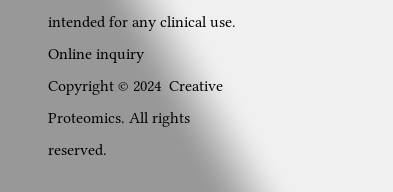intended for any clinical use.
Online inquiry
Copyright © 2024  Creative Proteomics. All rights reserved.